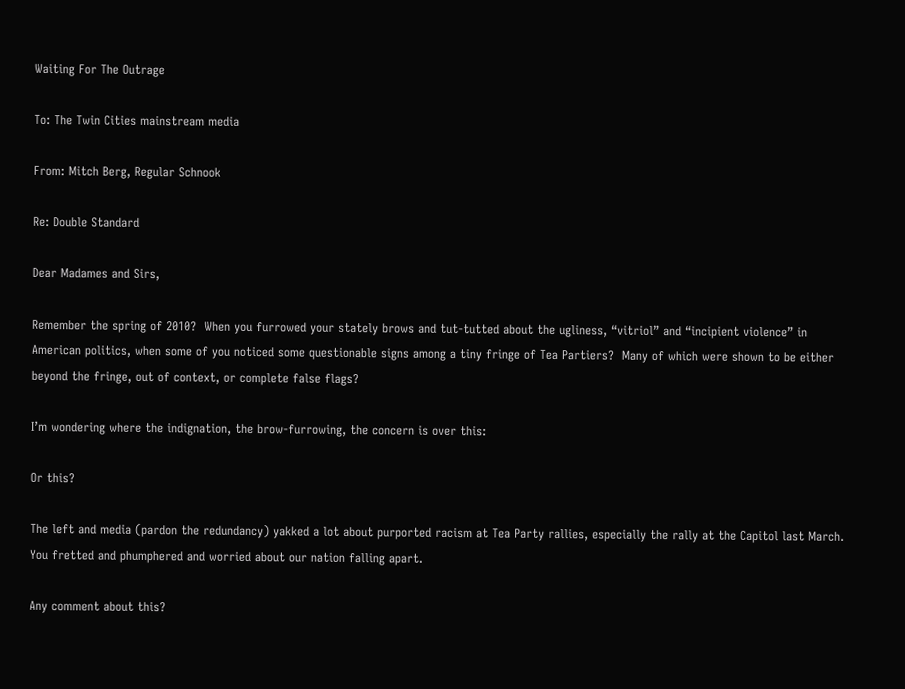Waiting For The Outrage

To: The Twin Cities mainstream media

From: Mitch Berg, Regular Schnook

Re: Double Standard

Dear Madames and Sirs,

Remember the spring of 2010?  When you furrowed your stately brows and tut-tutted about the ugliness, “vitriol” and “incipient violence” in American politics, when some of you noticed some questionable signs among a tiny fringe of Tea Partiers?  Many of which were shown to be either beyond the fringe, out of context, or complete false flags?

I’m wondering where the indignation, the brow-furrowing, the concern is over this:

Or this?

The left and media (pardon the redundancy) yakked a lot about purported racism at Tea Party rallies, especially the rally at the Capitol last March.  You fretted and phumphered and worried about our nation falling apart.

Any comment about this?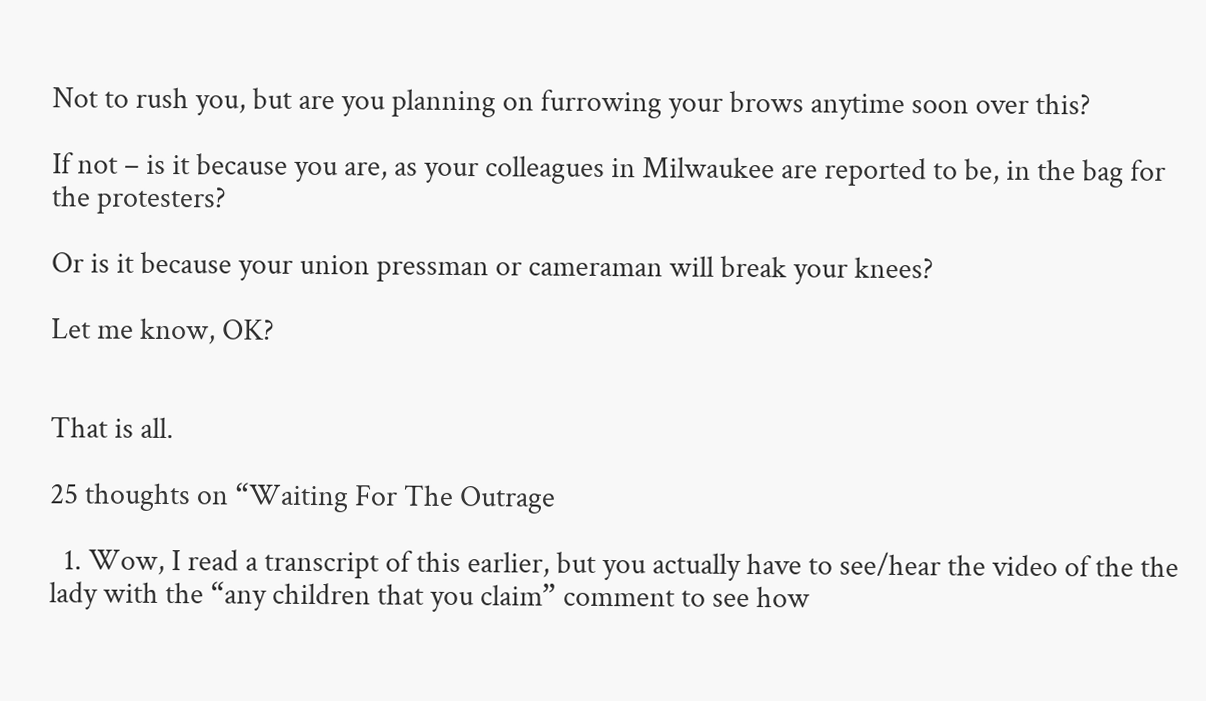Not to rush you, but are you planning on furrowing your brows anytime soon over this?

If not – is it because you are, as your colleagues in Milwaukee are reported to be, in the bag for the protesters?

Or is it because your union pressman or cameraman will break your knees?

Let me know, OK?


That is all.

25 thoughts on “Waiting For The Outrage

  1. Wow, I read a transcript of this earlier, but you actually have to see/hear the video of the the lady with the “any children that you claim” comment to see how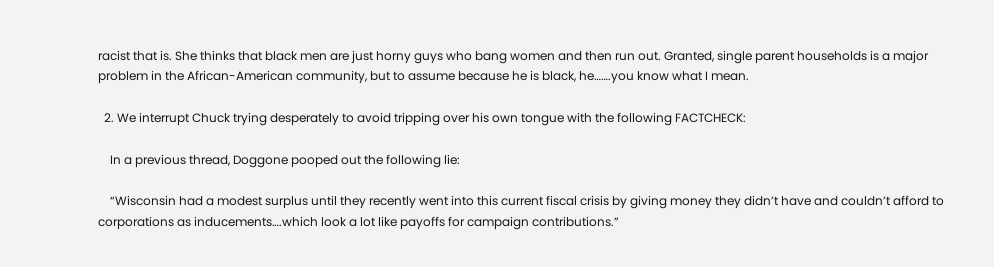racist that is. She thinks that black men are just horny guys who bang women and then run out. Granted, single parent households is a major problem in the African-American community, but to assume because he is black, he…….you know what I mean.

  2. We interrupt Chuck trying desperately to avoid tripping over his own tongue with the following FACTCHECK:

    In a previous thread, Doggone pooped out the following lie:

    “Wisconsin had a modest surplus until they recently went into this current fiscal crisis by giving money they didn’t have and couldn’t afford to corporations as inducements….which look a lot like payoffs for campaign contributions.”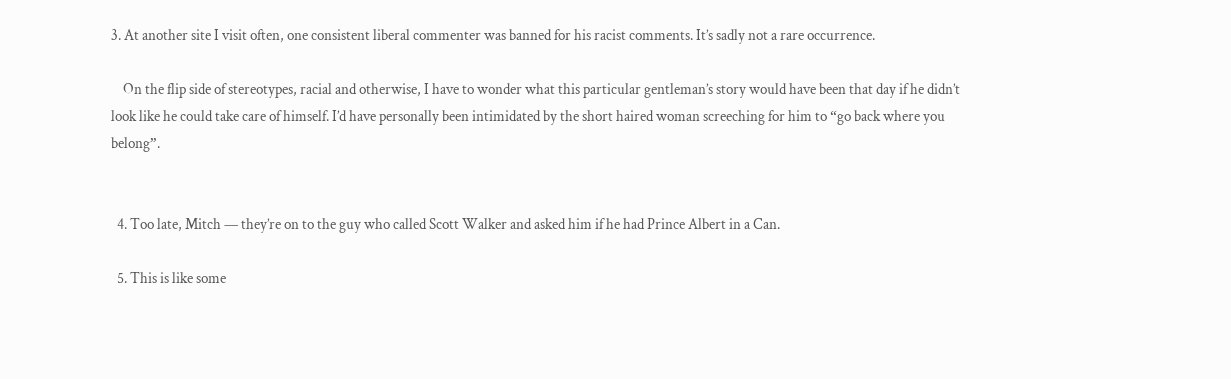3. At another site I visit often, one consistent liberal commenter was banned for his racist comments. It’s sadly not a rare occurrence.

    On the flip side of stereotypes, racial and otherwise, I have to wonder what this particular gentleman’s story would have been that day if he didn’t look like he could take care of himself. I’d have personally been intimidated by the short haired woman screeching for him to “go back where you belong”.


  4. Too late, Mitch — they’re on to the guy who called Scott Walker and asked him if he had Prince Albert in a Can.

  5. This is like some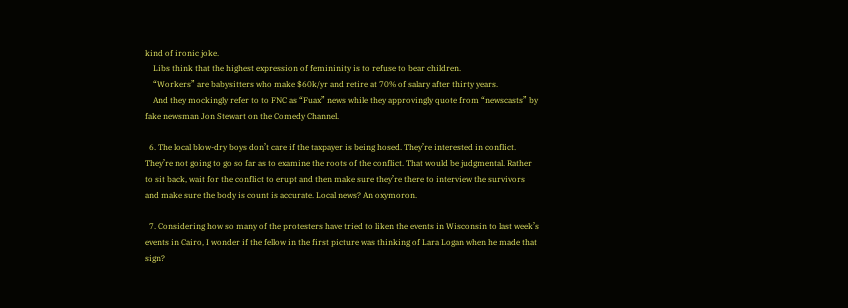kind of ironic joke.
    Libs think that the highest expression of femininity is to refuse to bear children.
    “Workers” are babysitters who make $60k/yr and retire at 70% of salary after thirty years.
    And they mockingly refer to to FNC as “Fuax” news while they approvingly quote from “newscasts” by fake newsman Jon Stewart on the Comedy Channel.

  6. The local blow-dry boys don’t care if the taxpayer is being hosed. They’re interested in conflict. They’re not going to go so far as to examine the roots of the conflict. That would be judgmental. Rather to sit back, wait for the conflict to erupt and then make sure they’re there to interview the survivors and make sure the body is count is accurate. Local news? An oxymoron.

  7. Considering how so many of the protesters have tried to liken the events in Wisconsin to last week’s events in Cairo, I wonder if the fellow in the first picture was thinking of Lara Logan when he made that sign?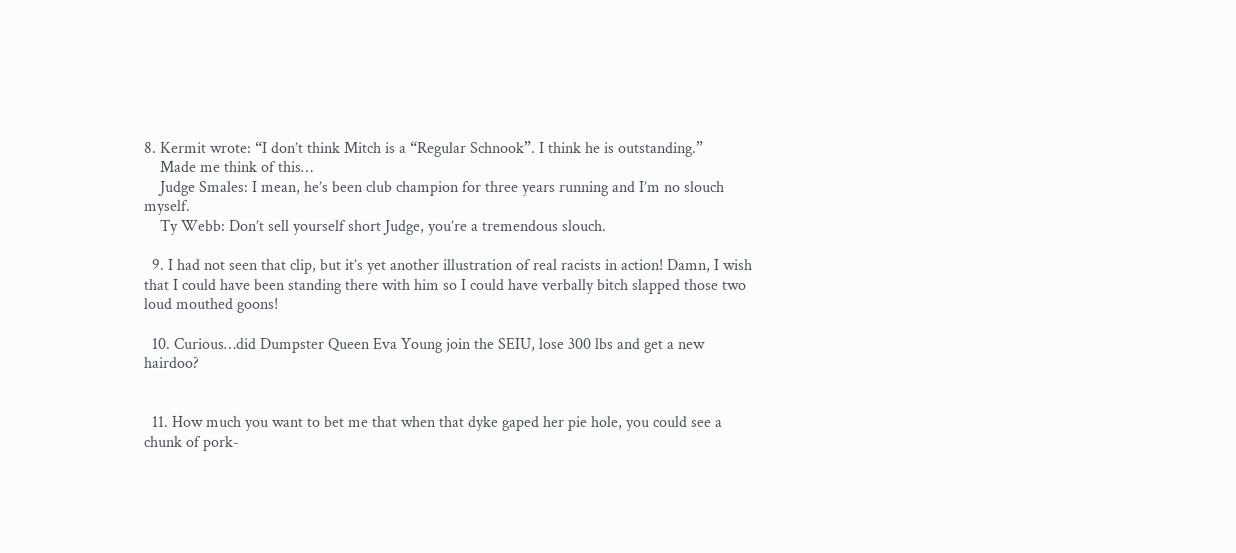8. Kermit wrote: “I don’t think Mitch is a “Regular Schnook”. I think he is outstanding.”
    Made me think of this…
    Judge Smales: I mean, he’s been club champion for three years running and I’m no slouch myself.
    Ty Webb: Don’t sell yourself short Judge, you’re a tremendous slouch.

  9. I had not seen that clip, but it’s yet another illustration of real racists in action! Damn, I wish that I could have been standing there with him so I could have verbally bitch slapped those two loud mouthed goons!

  10. Curious…did Dumpster Queen Eva Young join the SEIU, lose 300 lbs and get a new hairdoo?


  11. How much you want to bet me that when that dyke gaped her pie hole, you could see a chunk of pork-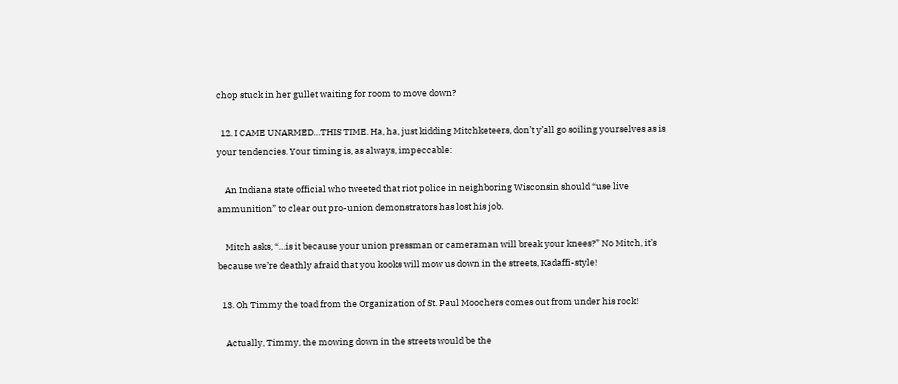chop stuck in her gullet waiting for room to move down?

  12. I CAME UNARMED…THIS TIME. Ha, ha, just kidding Mitchketeers, don’t y’all go soiling yourselves as is your tendencies. Your timing is, as always, impeccable:

    An Indiana state official who tweeted that riot police in neighboring Wisconsin should “use live ammunition” to clear out pro-union demonstrators has lost his job.

    Mitch asks, “…is it because your union pressman or cameraman will break your knees?” No Mitch, it’s because we’re deathly afraid that you kooks will mow us down in the streets, Kadaffi-style!

  13. Oh Timmy the toad from the Organization of St. Paul Moochers comes out from under his rock!

    Actually, Timmy, the mowing down in the streets would be the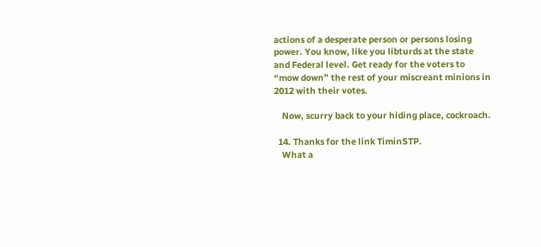actions of a desperate person or persons losing power. You know, like you libturds at the state and Federal level. Get ready for the voters to “mow down” the rest of your miscreant minions in 2012 with their votes.

    Now, scurry back to your hiding place, cockroach.

  14. Thanks for the link TiminSTP.
    What a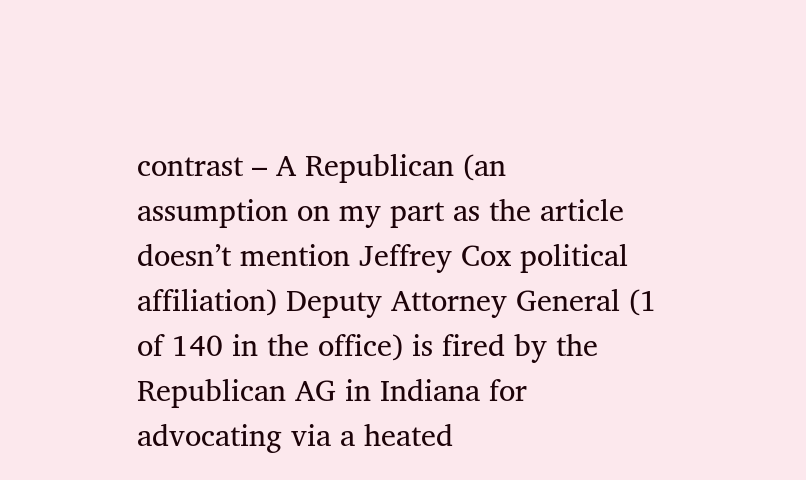contrast – A Republican (an assumption on my part as the article doesn’t mention Jeffrey Cox political affiliation) Deputy Attorney General (1 of 140 in the office) is fired by the Republican AG in Indiana for advocating via a heated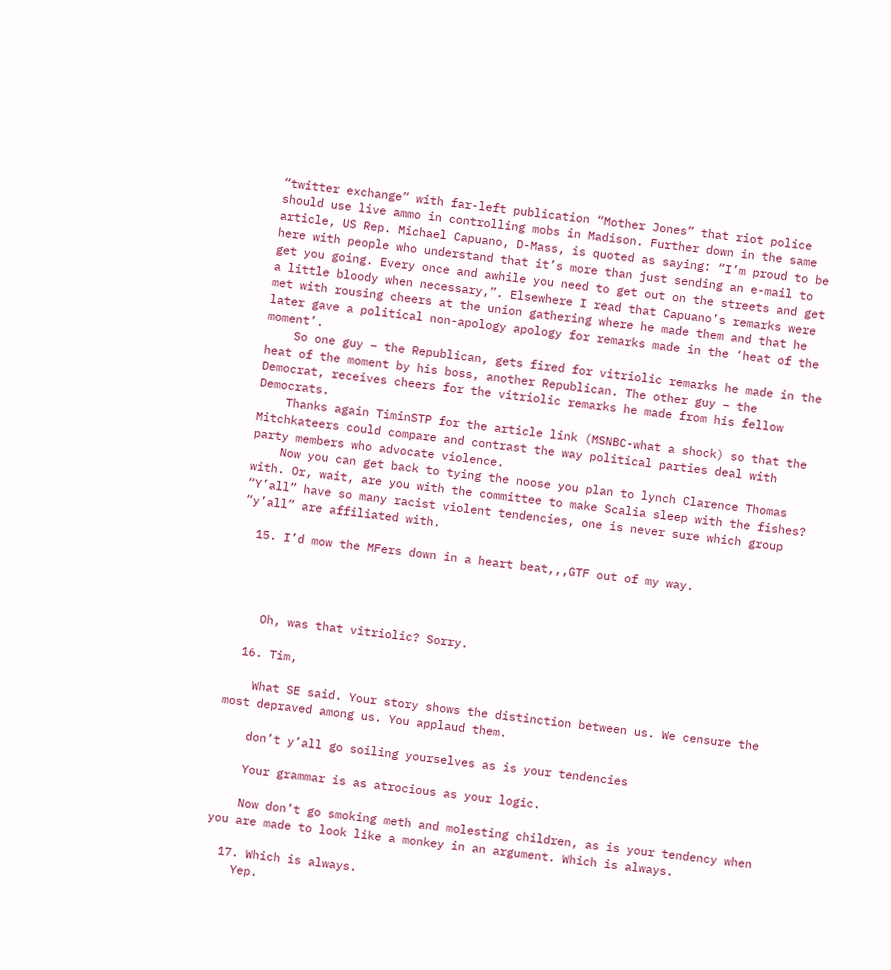“twitter exchange” with far-left publication “Mother Jones” that riot police should use live ammo in controlling mobs in Madison. Further down in the same article, US Rep. Michael Capuano, D-Mass, is quoted as saying: “I’m proud to be here with people who understand that it’s more than just sending an e-mail to get you going. Every once and awhile you need to get out on the streets and get a little bloody when necessary,”. Elsewhere I read that Capuano’s remarks were met with rousing cheers at the union gathering where he made them and that he later gave a political non-apology apology for remarks made in the ‘heat of the moment’.
    So one guy – the Republican, gets fired for vitriolic remarks he made in the heat of the moment by his boss, another Republican. The other guy – the Democrat, receives cheers for the vitriolic remarks he made from his fellow Democrats.
    Thanks again TiminSTP for the article link (MSNBC-what a shock) so that the Mitchkateers could compare and contrast the way political parties deal with party members who advocate violence.
    Now you can get back to tying the noose you plan to lynch Clarence Thomas with. Or, wait, are you with the committee to make Scalia sleep with the fishes? “Y’all” have so many racist violent tendencies, one is never sure which group “y’all” are affiliated with.

  15. I’d mow the MFers down in a heart beat,,,GTF out of my way.




    Oh, was that vitriolic? Sorry.

  16. Tim,

    What SE said. Your story shows the distinction between us. We censure the most depraved among us. You applaud them.

    don’t y’all go soiling yourselves as is your tendencies

    Your grammar is as atrocious as your logic.

    Now don’t go smoking meth and molesting children, as is your tendency when you are made to look like a monkey in an argument. Which is always.

  17. Which is always.
    Yep.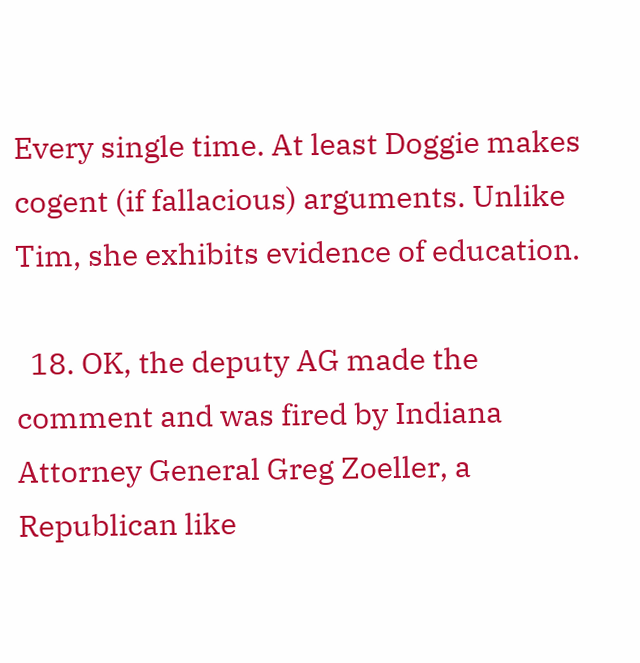Every single time. At least Doggie makes cogent (if fallacious) arguments. Unlike Tim, she exhibits evidence of education.

  18. OK, the deputy AG made the comment and was fired by Indiana Attorney General Greg Zoeller, a Republican like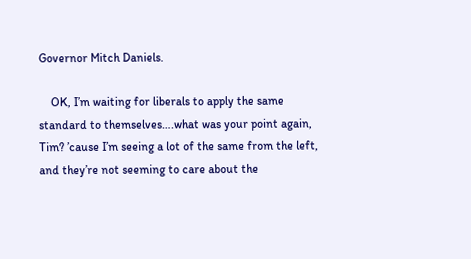Governor Mitch Daniels.

    OK, I’m waiting for liberals to apply the same standard to themselves….what was your point again, Tim? ’cause I’m seeing a lot of the same from the left, and they’re not seeming to care about the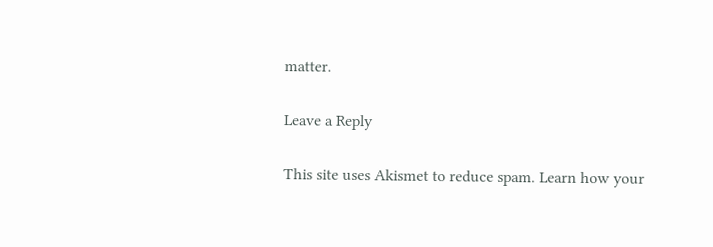matter.

Leave a Reply

This site uses Akismet to reduce spam. Learn how your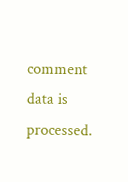comment data is processed.